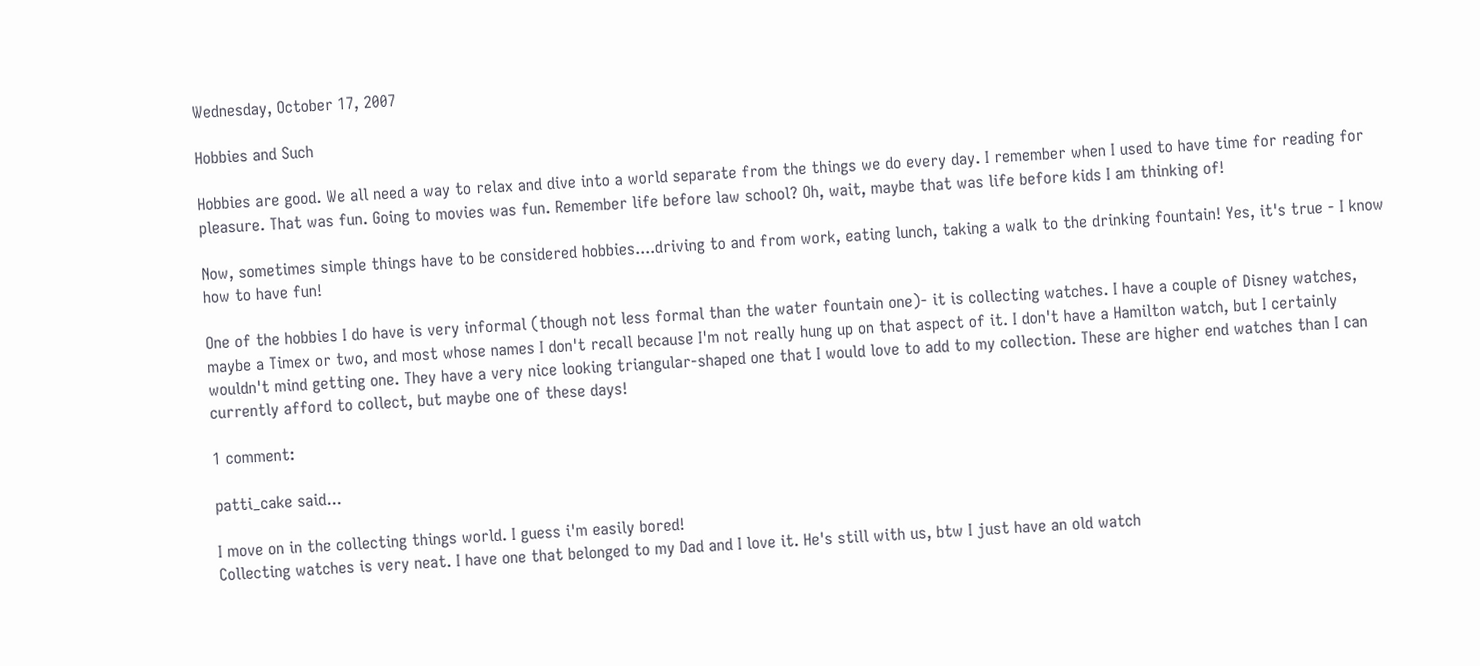Wednesday, October 17, 2007

Hobbies and Such

Hobbies are good. We all need a way to relax and dive into a world separate from the things we do every day. I remember when I used to have time for reading for pleasure. That was fun. Going to movies was fun. Remember life before law school? Oh, wait, maybe that was life before kids I am thinking of!

Now, sometimes simple things have to be considered hobbies....driving to and from work, eating lunch, taking a walk to the drinking fountain! Yes, it's true - I know how to have fun!

One of the hobbies I do have is very informal (though not less formal than the water fountain one)- it is collecting watches. I have a couple of Disney watches, maybe a Timex or two, and most whose names I don't recall because I'm not really hung up on that aspect of it. I don't have a Hamilton watch, but I certainly wouldn't mind getting one. They have a very nice looking triangular-shaped one that I would love to add to my collection. These are higher end watches than I can currently afford to collect, but maybe one of these days!

1 comment:

patti_cake said...

I move on in the collecting things world. I guess i'm easily bored!
Collecting watches is very neat. I have one that belonged to my Dad and I love it. He's still with us, btw I just have an old watch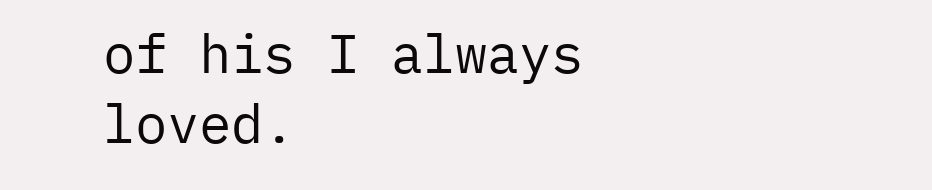of his I always loved.